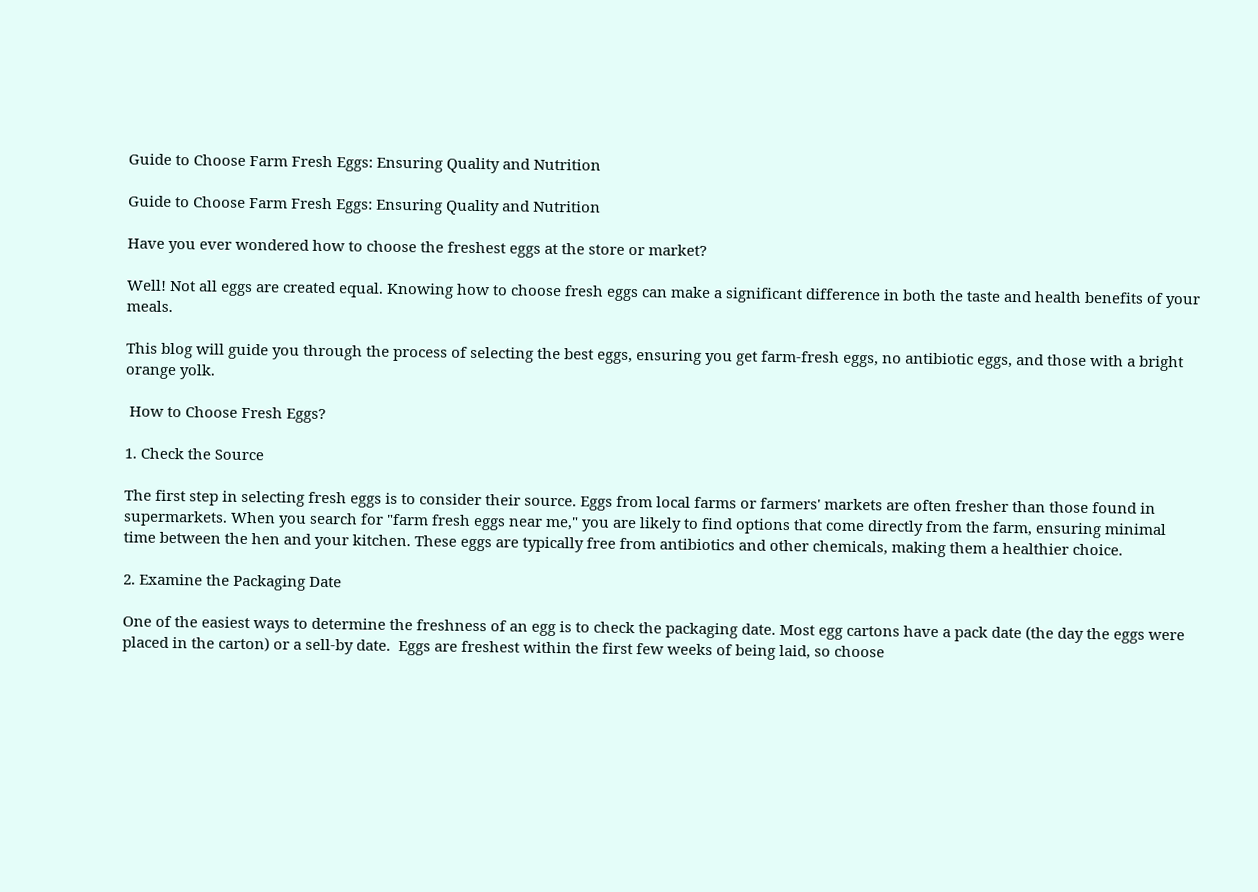Guide to Choose Farm Fresh Eggs: Ensuring Quality and Nutrition

Guide to Choose Farm Fresh Eggs: Ensuring Quality and Nutrition

Have you ever wondered how to choose the freshest eggs at the store or market?

Well! Not all eggs are created equal. Knowing how to choose fresh eggs can make a significant difference in both the taste and health benefits of your meals.

This blog will guide you through the process of selecting the best eggs, ensuring you get farm-fresh eggs, no antibiotic eggs, and those with a bright orange yolk.

 How to Choose Fresh Eggs?

1. Check the Source

The first step in selecting fresh eggs is to consider their source. Eggs from local farms or farmers' markets are often fresher than those found in supermarkets. When you search for "farm fresh eggs near me," you are likely to find options that come directly from the farm, ensuring minimal time between the hen and your kitchen. These eggs are typically free from antibiotics and other chemicals, making them a healthier choice.

2. Examine the Packaging Date

One of the easiest ways to determine the freshness of an egg is to check the packaging date. Most egg cartons have a pack date (the day the eggs were placed in the carton) or a sell-by date.  Eggs are freshest within the first few weeks of being laid, so choose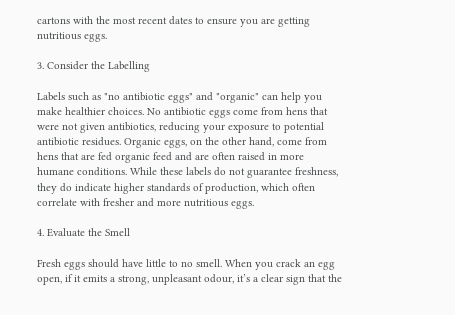cartons with the most recent dates to ensure you are getting nutritious eggs.

3. Consider the Labelling

Labels such as "no antibiotic eggs" and "organic" can help you make healthier choices. No antibiotic eggs come from hens that were not given antibiotics, reducing your exposure to potential antibiotic residues. Organic eggs, on the other hand, come from hens that are fed organic feed and are often raised in more humane conditions. While these labels do not guarantee freshness, they do indicate higher standards of production, which often correlate with fresher and more nutritious eggs.

4. Evaluate the Smell

Fresh eggs should have little to no smell. When you crack an egg open, if it emits a strong, unpleasant odour, it’s a clear sign that the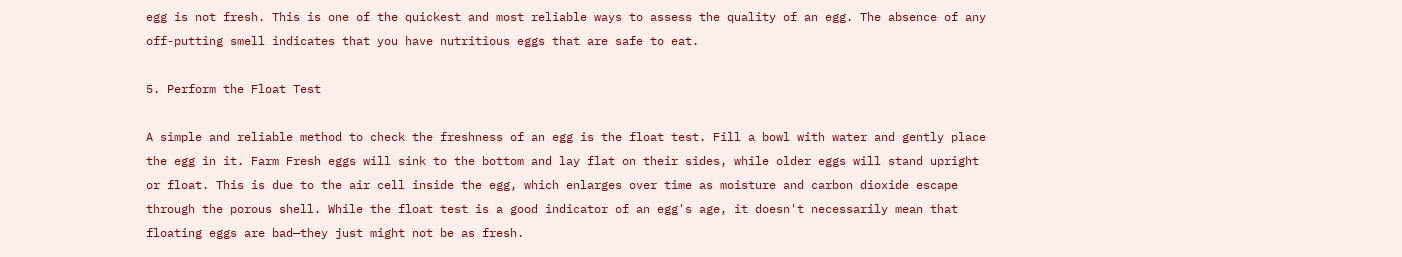egg is not fresh. This is one of the quickest and most reliable ways to assess the quality of an egg. The absence of any off-putting smell indicates that you have nutritious eggs that are safe to eat.

5. Perform the Float Test

A simple and reliable method to check the freshness of an egg is the float test. Fill a bowl with water and gently place the egg in it. Farm Fresh eggs will sink to the bottom and lay flat on their sides, while older eggs will stand upright or float. This is due to the air cell inside the egg, which enlarges over time as moisture and carbon dioxide escape through the porous shell. While the float test is a good indicator of an egg's age, it doesn't necessarily mean that floating eggs are bad—they just might not be as fresh.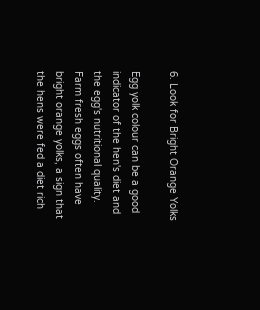6. Look for Bright Orange Yolks

Egg yolk colour can be a good indicator of the hen's diet and the egg's nutritional quality. Farm fresh eggs often have bright orange yolks, a sign that the hens were fed a diet rich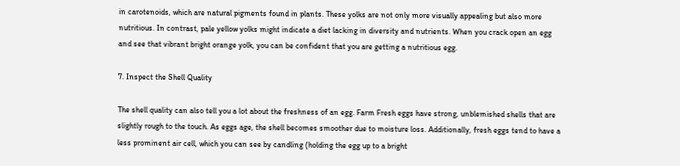in carotenoids, which are natural pigments found in plants. These yolks are not only more visually appealing but also more nutritious. In contrast, pale yellow yolks might indicate a diet lacking in diversity and nutrients. When you crack open an egg and see that vibrant bright orange yolk, you can be confident that you are getting a nutritious egg.

7. Inspect the Shell Quality

The shell quality can also tell you a lot about the freshness of an egg. Farm Fresh eggs have strong, unblemished shells that are slightly rough to the touch. As eggs age, the shell becomes smoother due to moisture loss. Additionally, fresh eggs tend to have a less prominent air cell, which you can see by candling (holding the egg up to a bright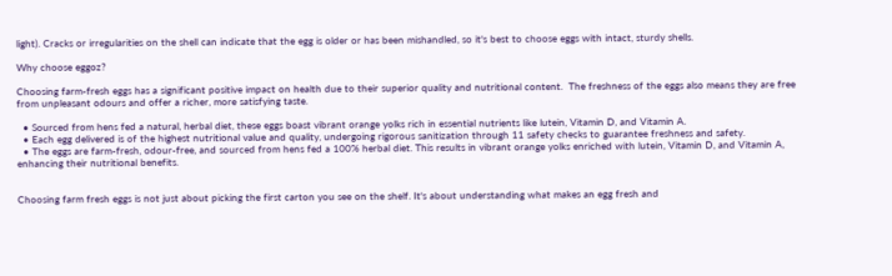light). Cracks or irregularities on the shell can indicate that the egg is older or has been mishandled, so it's best to choose eggs with intact, sturdy shells.

Why choose eggoz?

Choosing farm-fresh eggs has a significant positive impact on health due to their superior quality and nutritional content.  The freshness of the eggs also means they are free from unpleasant odours and offer a richer, more satisfying taste.

  • Sourced from hens fed a natural, herbal diet, these eggs boast vibrant orange yolks rich in essential nutrients like lutein, Vitamin D, and Vitamin A.
  • Each egg delivered is of the highest nutritional value and quality, undergoing rigorous sanitization through 11 safety checks to guarantee freshness and safety.
  • The eggs are farm-fresh, odour-free, and sourced from hens fed a 100% herbal diet. This results in vibrant orange yolks enriched with lutein, Vitamin D, and Vitamin A, enhancing their nutritional benefits.


Choosing farm fresh eggs is not just about picking the first carton you see on the shelf. It's about understanding what makes an egg fresh and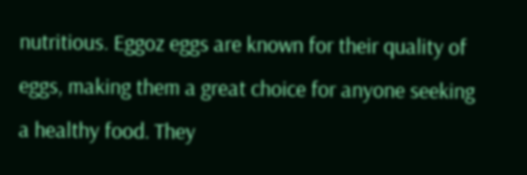nutritious. Eggoz eggs are known for their quality of eggs, making them a great choice for anyone seeking a healthy food. They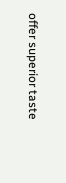offer superior taste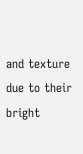and texture due to their bright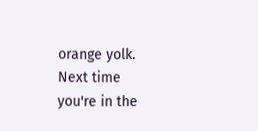orange yolk. Next time you're in the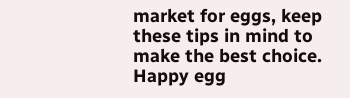market for eggs, keep these tips in mind to make the best choice. Happy egg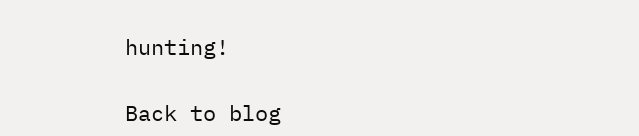hunting!

Back to blog